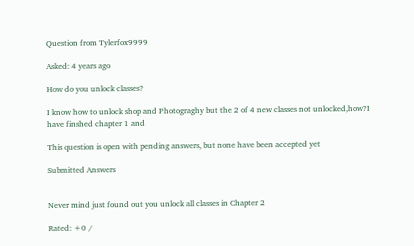Question from Tylerfox9999

Asked: 4 years ago

How do you unlock classes?

I know how to unlock shop and Photograghy but the 2 of 4 new classes not unlocked,how?I have finshed chapter 1 and

This question is open with pending answers, but none have been accepted yet

Submitted Answers


Never mind just found out you unlock all classes in Chapter 2

Rated: +0 /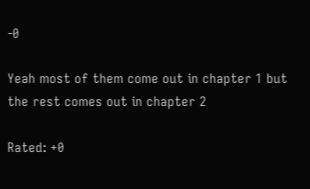-0

Yeah most of them come out in chapter 1 but the rest comes out in chapter 2

Rated: +0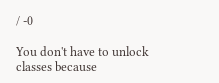/ -0

You don't have to unlock classes because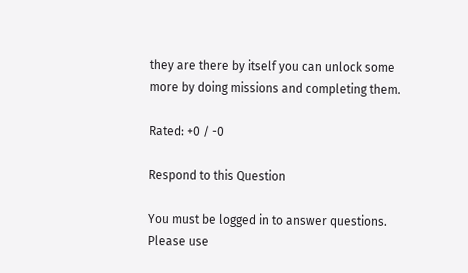they are there by itself you can unlock some more by doing missions and completing them.

Rated: +0 / -0

Respond to this Question

You must be logged in to answer questions. Please use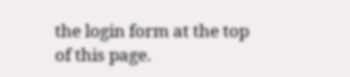the login form at the top of this page.